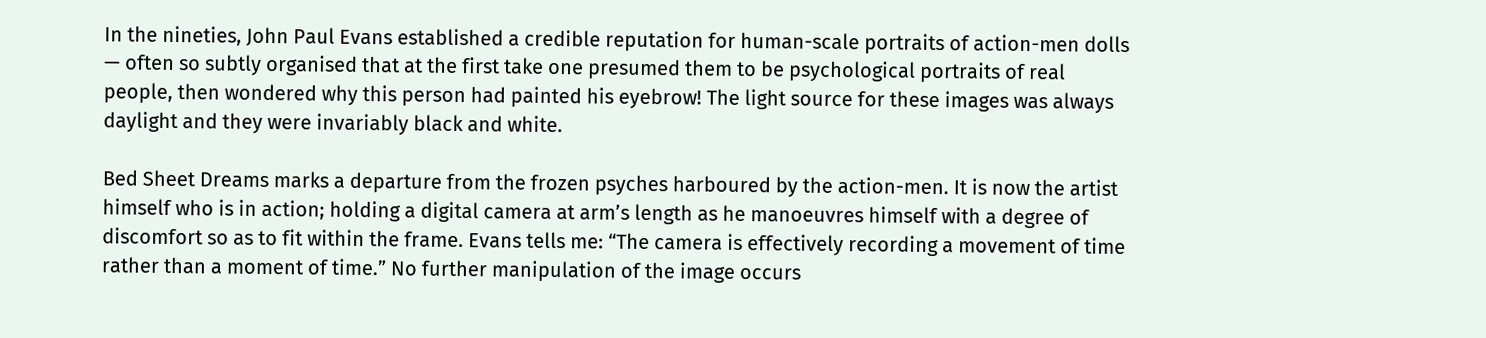In the nineties, John Paul Evans established a credible reputation for human-scale portraits of action-men dolls — often so subtly organised that at the first take one presumed them to be psychological portraits of real people, then wondered why this person had painted his eyebrow! The light source for these images was always daylight and they were invariably black and white.

Bed Sheet Dreams marks a departure from the frozen psyches harboured by the action-men. It is now the artist himself who is in action; holding a digital camera at arm’s length as he manoeuvres himself with a degree of discomfort so as to fit within the frame. Evans tells me: “The camera is effectively recording a movement of time rather than a moment of time.” No further manipulation of the image occurs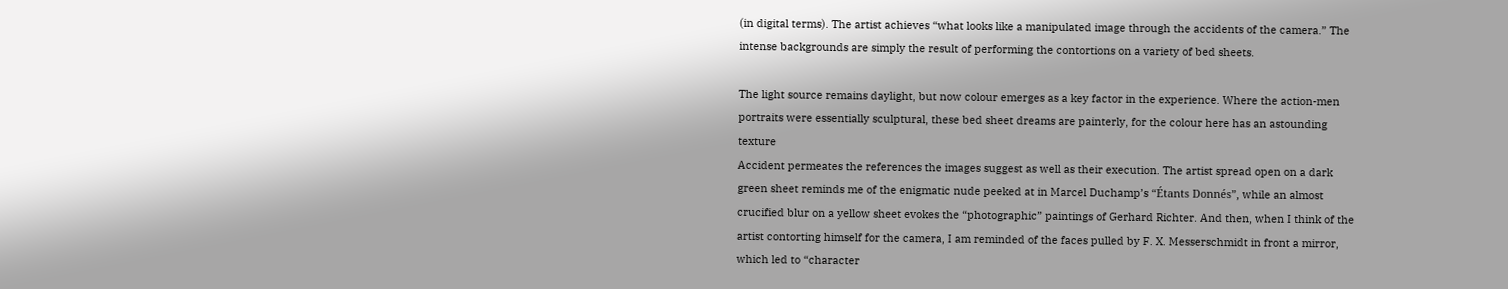(in digital terms). The artist achieves “what looks like a manipulated image through the accidents of the camera.” The intense backgrounds are simply the result of performing the contortions on a variety of bed sheets.

The light source remains daylight, but now colour emerges as a key factor in the experience. Where the action-men portraits were essentially sculptural, these bed sheet dreams are painterly, for the colour here has an astounding texture
Accident permeates the references the images suggest as well as their execution. The artist spread open on a dark green sheet reminds me of the enigmatic nude peeked at in Marcel Duchamp’s “Étants Donnés”, while an almost crucified blur on a yellow sheet evokes the “photographic” paintings of Gerhard Richter. And then, when I think of the artist contorting himself for the camera, I am reminded of the faces pulled by F. X. Messerschmidt in front a mirror, which led to “character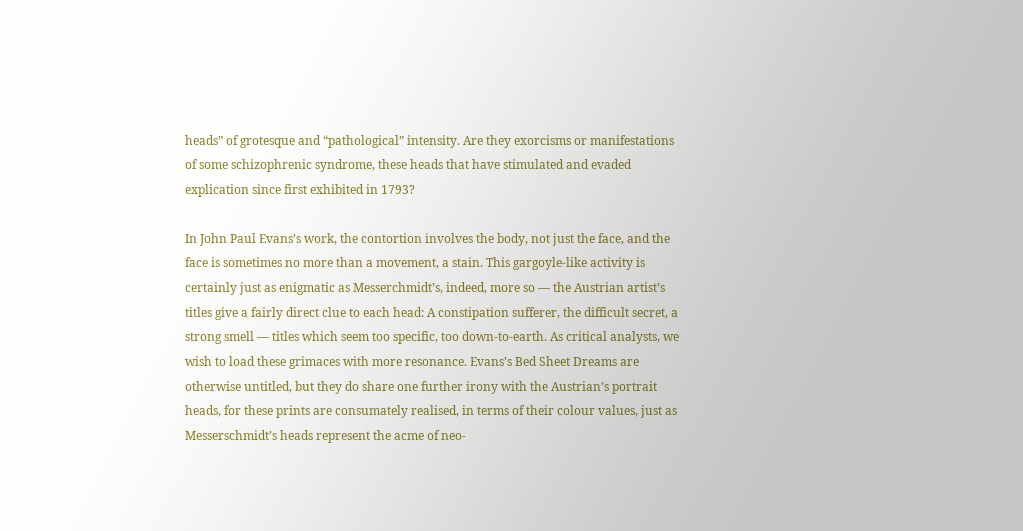heads” of grotesque and “pathological” intensity. Are they exorcisms or manifestations of some schizophrenic syndrome, these heads that have stimulated and evaded explication since first exhibited in 1793?

In John Paul Evans’s work, the contortion involves the body, not just the face, and the face is sometimes no more than a movement, a stain. This gargoyle-like activity is certainly just as enigmatic as Messerchmidt’s, indeed, more so — the Austrian artist’s titles give a fairly direct clue to each head: A constipation sufferer, the difficult secret, a strong smell — titles which seem too specific, too down-to-earth. As critical analysts, we wish to load these grimaces with more resonance. Evans’s Bed Sheet Dreams are otherwise untitled, but they do share one further irony with the Austrian’s portrait heads, for these prints are consumately realised, in terms of their colour values, just as Messerschmidt’s heads represent the acme of neo-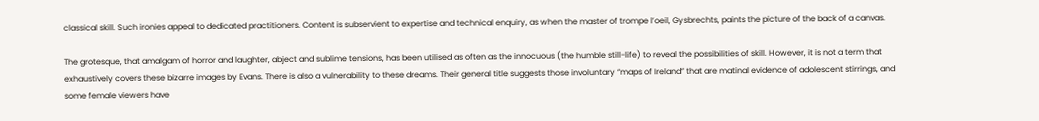classical skill. Such ironies appeal to dedicated practitioners. Content is subservient to expertise and technical enquiry, as when the master of trompe l’oeil, Gysbrechts, paints the picture of the back of a canvas.

The grotesque, that amalgam of horror and laughter, abject and sublime tensions, has been utilised as often as the innocuous (the humble still-life) to reveal the possibilities of skill. However, it is not a term that exhaustively covers these bizarre images by Evans. There is also a vulnerability to these dreams. Their general title suggests those involuntary “maps of Ireland” that are matinal evidence of adolescent stirrings, and some female viewers have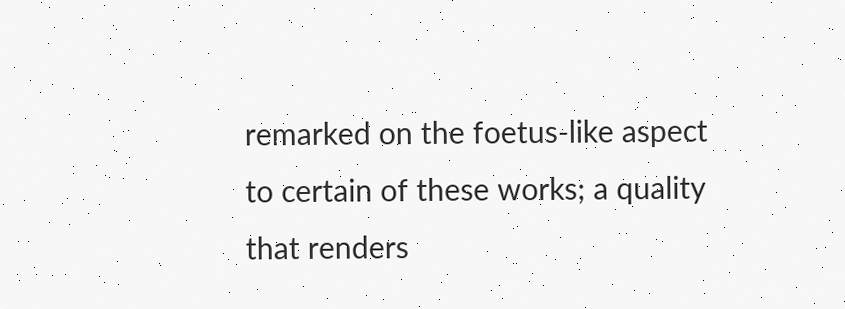remarked on the foetus-like aspect to certain of these works; a quality that renders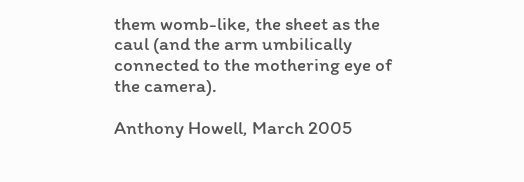them womb-like, the sheet as the caul (and the arm umbilically connected to the mothering eye of the camera).

Anthony Howell, March 2005